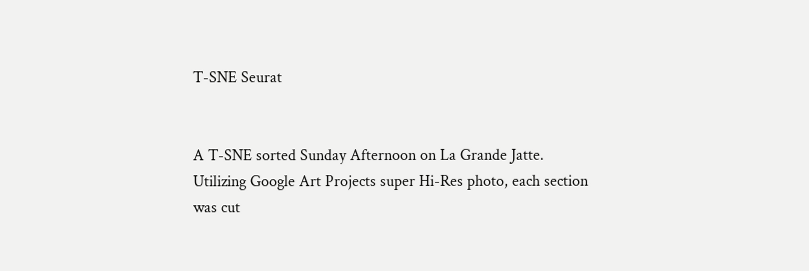T-SNE Seurat


A T-SNE sorted Sunday Afternoon on La Grande Jatte.
Utilizing Google Art Projects super Hi-Res photo, each section was cut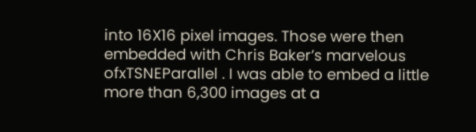into 16X16 pixel images. Those were then embedded with Chris Baker’s marvelous ofxTSNEParallel . I was able to embed a little more than 6,300 images at a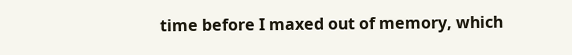time before I maxed out of memory, which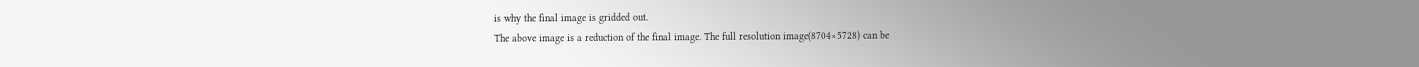is why the final image is gridded out.
The above image is a reduction of the final image. The full resolution image(8704×5728) can be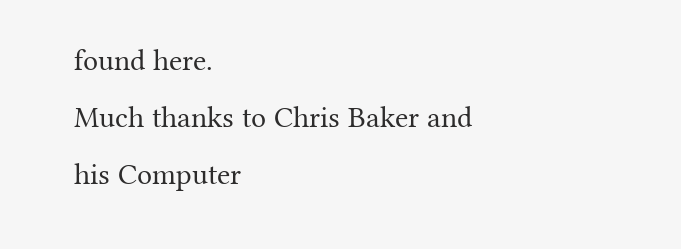found here.
Much thanks to Chris Baker and his Computer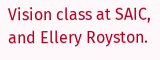Vision class at SAIC, and Ellery Royston.